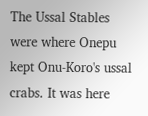The Ussal Stables were where Onepu kept Onu-Koro's ussal crabs. It was here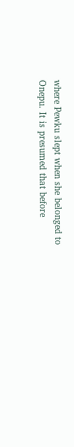where Pewku slept when she belonged to Onepu. It is presumed that before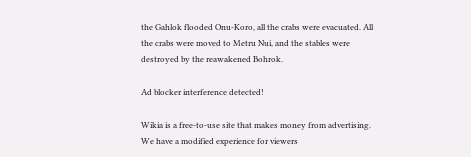the Gahlok flooded Onu-Koro, all the crabs were evacuated. All the crabs were moved to Metru Nui, and the stables were destroyed by the reawakened Bohrok.

Ad blocker interference detected!

Wikia is a free-to-use site that makes money from advertising. We have a modified experience for viewers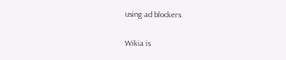using ad blockers

Wikia is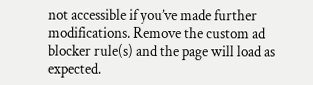not accessible if you’ve made further modifications. Remove the custom ad blocker rule(s) and the page will load as expected.